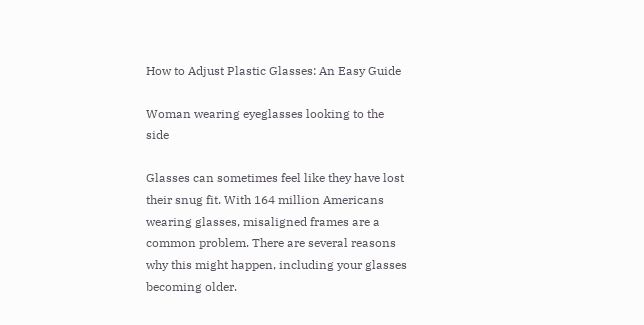How to Adjust Plastic Glasses: An Easy Guide

Woman wearing eyeglasses looking to the side

Glasses can sometimes feel like they have lost their snug fit. With 164 million Americans wearing glasses, misaligned frames are a common problem. There are several reasons why this might happen, including your glasses becoming older.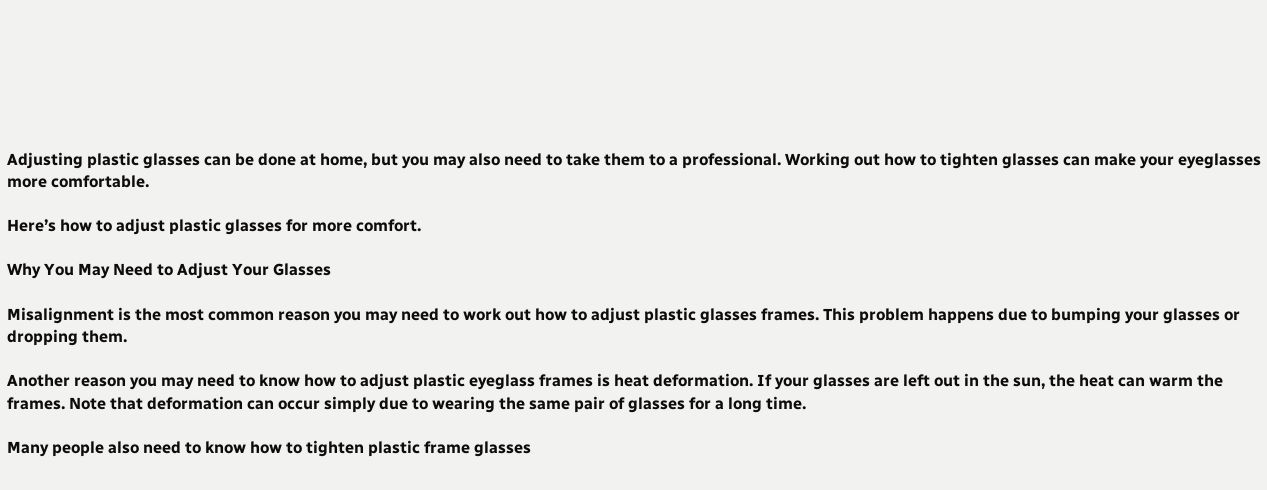Adjusting plastic glasses can be done at home, but you may also need to take them to a professional. Working out how to tighten glasses can make your eyeglasses more comfortable.

Here’s how to adjust plastic glasses for more comfort.

Why You May Need to Adjust Your Glasses

Misalignment is the most common reason you may need to work out how to adjust plastic glasses frames. This problem happens due to bumping your glasses or dropping them.

Another reason you may need to know how to adjust plastic eyeglass frames is heat deformation. If your glasses are left out in the sun, the heat can warm the frames. Note that deformation can occur simply due to wearing the same pair of glasses for a long time.

Many people also need to know how to tighten plastic frame glasses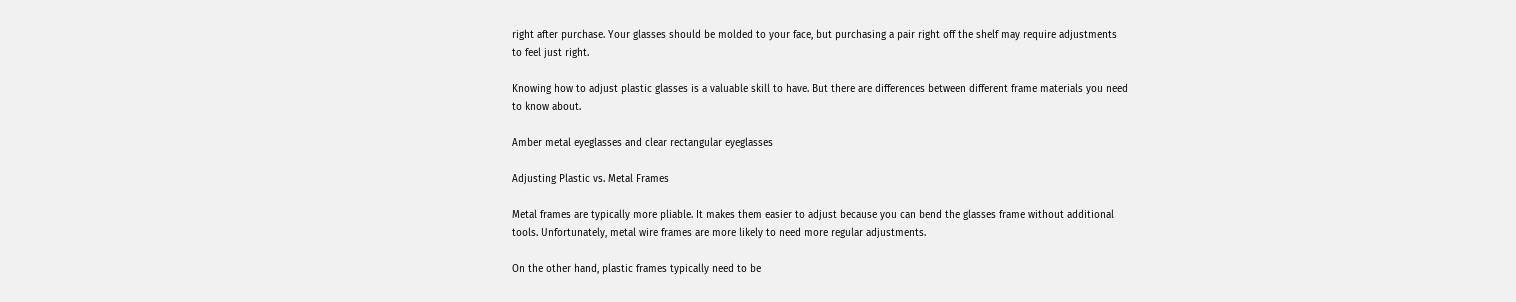right after purchase. Your glasses should be molded to your face, but purchasing a pair right off the shelf may require adjustments to feel just right.

Knowing how to adjust plastic glasses is a valuable skill to have. But there are differences between different frame materials you need to know about.

Amber metal eyeglasses and clear rectangular eyeglasses

Adjusting Plastic vs. Metal Frames

Metal frames are typically more pliable. It makes them easier to adjust because you can bend the glasses frame without additional tools. Unfortunately, metal wire frames are more likely to need more regular adjustments.

On the other hand, plastic frames typically need to be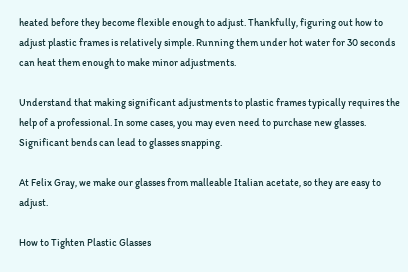heated before they become flexible enough to adjust. Thankfully, figuring out how to adjust plastic frames is relatively simple. Running them under hot water for 30 seconds can heat them enough to make minor adjustments.

Understand that making significant adjustments to plastic frames typically requires the help of a professional. In some cases, you may even need to purchase new glasses. Significant bends can lead to glasses snapping.

At Felix Gray, we make our glasses from malleable Italian acetate, so they are easy to adjust.

How to Tighten Plastic Glasses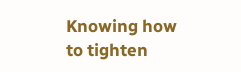Knowing how to tighten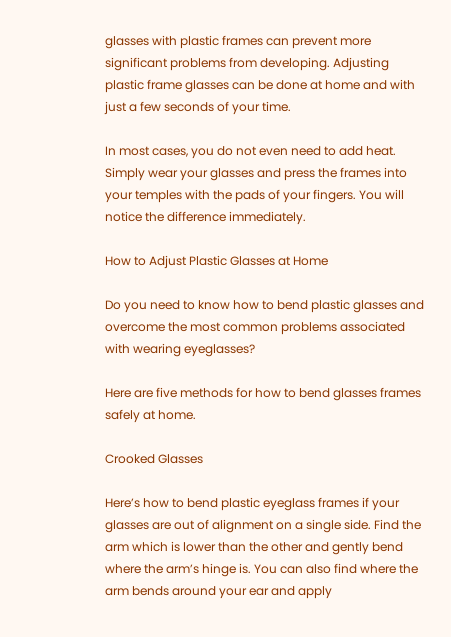glasses with plastic frames can prevent more significant problems from developing. Adjusting plastic frame glasses can be done at home and with just a few seconds of your time.

In most cases, you do not even need to add heat. Simply wear your glasses and press the frames into your temples with the pads of your fingers. You will notice the difference immediately.

How to Adjust Plastic Glasses at Home

Do you need to know how to bend plastic glasses and overcome the most common problems associated with wearing eyeglasses?

Here are five methods for how to bend glasses frames safely at home.

Crooked Glasses

Here’s how to bend plastic eyeglass frames if your glasses are out of alignment on a single side. Find the arm which is lower than the other and gently bend where the arm’s hinge is. You can also find where the arm bends around your ear and apply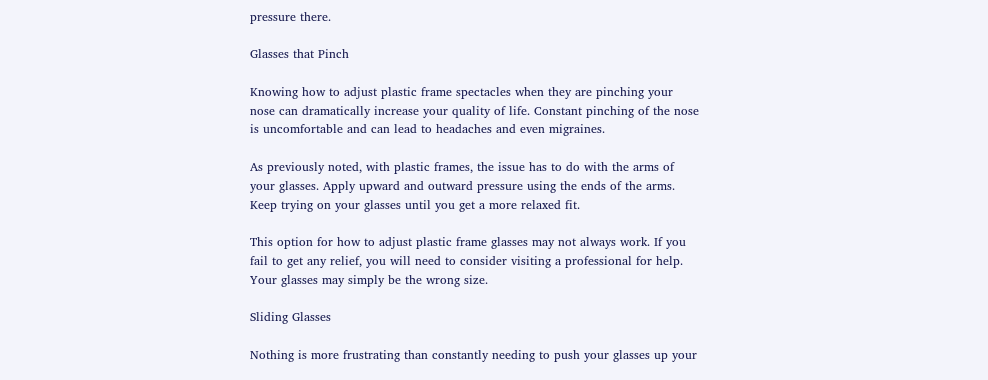pressure there.

Glasses that Pinch

Knowing how to adjust plastic frame spectacles when they are pinching your nose can dramatically increase your quality of life. Constant pinching of the nose is uncomfortable and can lead to headaches and even migraines.

As previously noted, with plastic frames, the issue has to do with the arms of your glasses. Apply upward and outward pressure using the ends of the arms. Keep trying on your glasses until you get a more relaxed fit.

This option for how to adjust plastic frame glasses may not always work. If you fail to get any relief, you will need to consider visiting a professional for help. Your glasses may simply be the wrong size.

Sliding Glasses

Nothing is more frustrating than constantly needing to push your glasses up your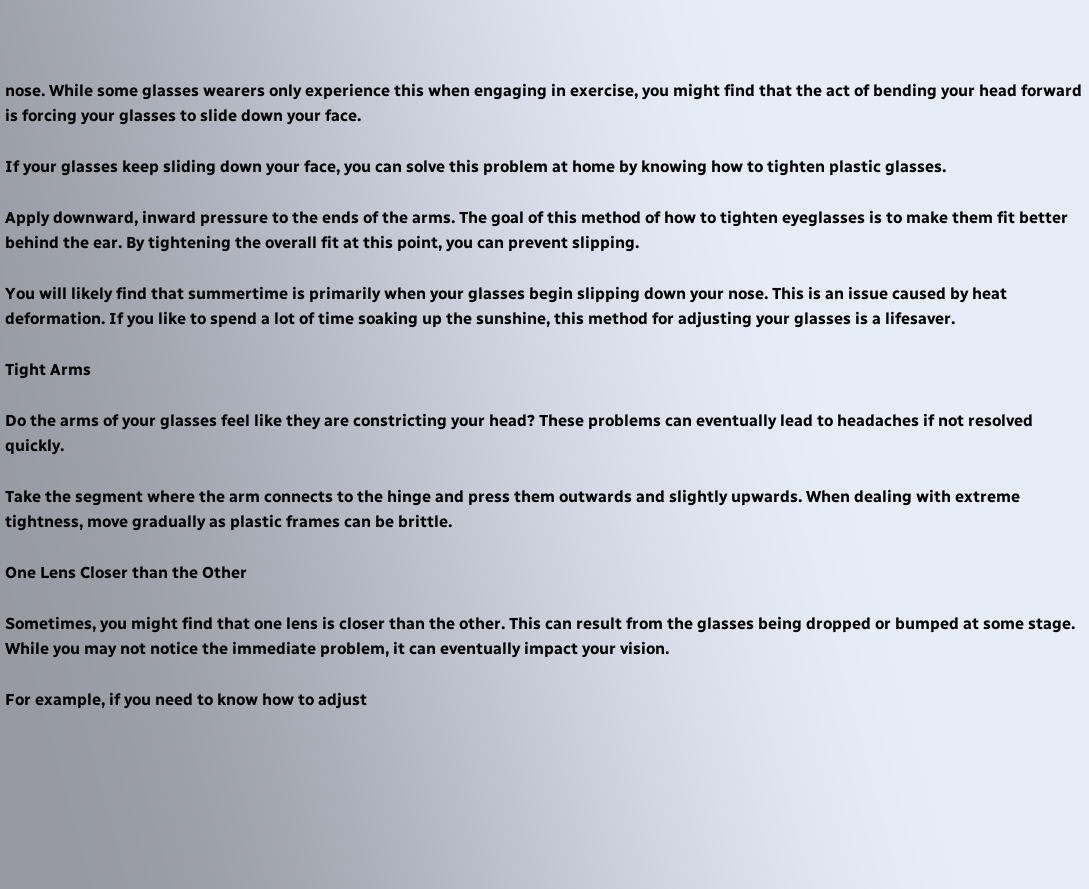nose. While some glasses wearers only experience this when engaging in exercise, you might find that the act of bending your head forward is forcing your glasses to slide down your face.

If your glasses keep sliding down your face, you can solve this problem at home by knowing how to tighten plastic glasses.

Apply downward, inward pressure to the ends of the arms. The goal of this method of how to tighten eyeglasses is to make them fit better behind the ear. By tightening the overall fit at this point, you can prevent slipping.

You will likely find that summertime is primarily when your glasses begin slipping down your nose. This is an issue caused by heat deformation. If you like to spend a lot of time soaking up the sunshine, this method for adjusting your glasses is a lifesaver.

Tight Arms

Do the arms of your glasses feel like they are constricting your head? These problems can eventually lead to headaches if not resolved quickly.

Take the segment where the arm connects to the hinge and press them outwards and slightly upwards. When dealing with extreme tightness, move gradually as plastic frames can be brittle.

One Lens Closer than the Other

Sometimes, you might find that one lens is closer than the other. This can result from the glasses being dropped or bumped at some stage. While you may not notice the immediate problem, it can eventually impact your vision.

For example, if you need to know how to adjust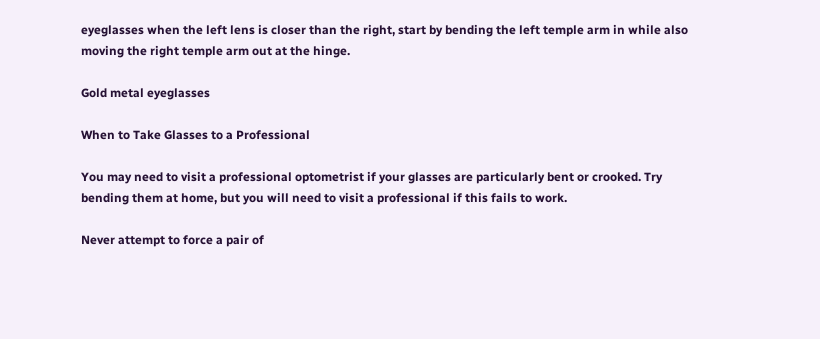eyeglasses when the left lens is closer than the right, start by bending the left temple arm in while also moving the right temple arm out at the hinge.

Gold metal eyeglasses

When to Take Glasses to a Professional

You may need to visit a professional optometrist if your glasses are particularly bent or crooked. Try bending them at home, but you will need to visit a professional if this fails to work.

Never attempt to force a pair of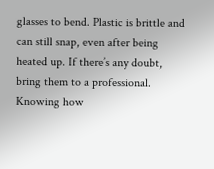glasses to bend. Plastic is brittle and can still snap, even after being heated up. If there’s any doubt, bring them to a professional. Knowing how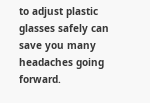to adjust plastic glasses safely can save you many headaches going forward.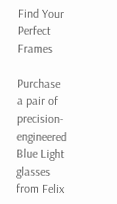Find Your Perfect Frames

Purchase a pair of precision-engineered Blue Light glasses from Felix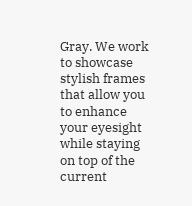Gray. We work to showcase stylish frames that allow you to enhance your eyesight while staying on top of the current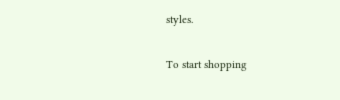styles.

To start shopping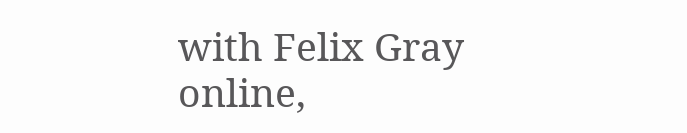with Felix Gray online,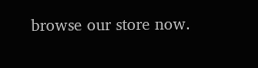browse our store now.